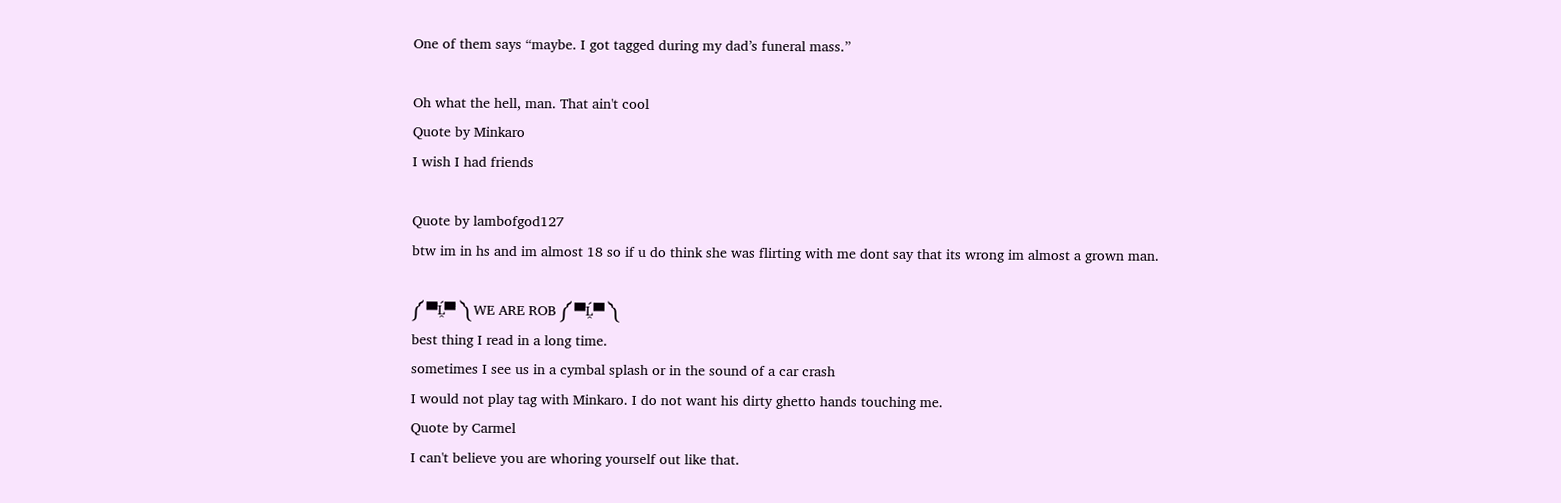One of them says “maybe. I got tagged during my dad’s funeral mass.”

Oh what the hell, man. That ain't cool
Quote by Minkaro
I wish I had friends

Quote by lambofgod127
btw im in hs and im almost 18 so if u do think she was flirting with me dont say that its wrong im almost a grown man.

༼ ▀̿Ĺ̯▀̿ ༽ WE ARE ROB ༼ ▀̿Ĺ̯▀̿ ༽
best thing I read in a long time.
sometimes I see us in a cymbal splash or in the sound of a car crash
I would not play tag with Minkaro. I do not want his dirty ghetto hands touching me.
Quote by Carmel
I can't believe you are whoring yourself out like that.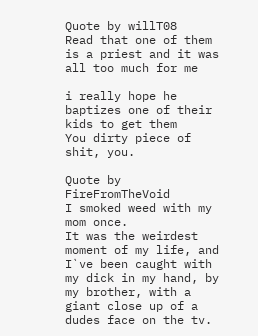Quote by willT08
Read that one of them is a priest and it was all too much for me

i really hope he baptizes one of their kids to get them
You dirty piece of shit, you.

Quote by FireFromTheVoid
I smoked weed with my mom once.
It was the weirdest moment of my life, and I`ve been caught with my dick in my hand, by my brother, with a giant close up of a dudes face on the tv.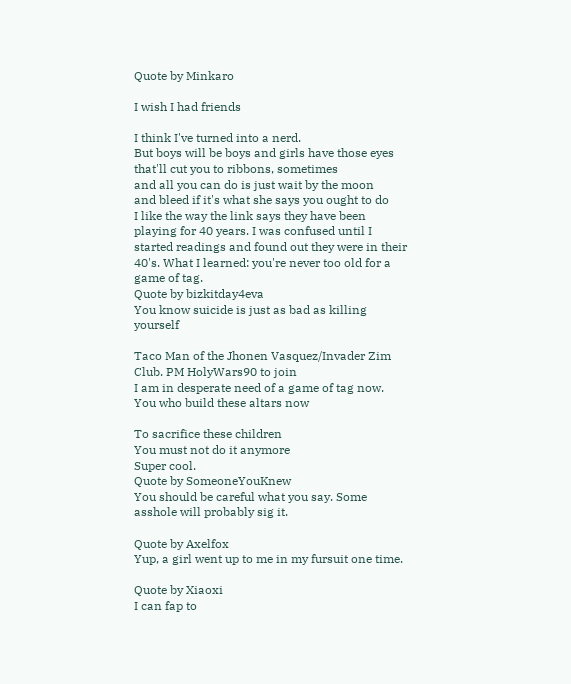Quote by Minkaro

I wish I had friends

I think I've turned into a nerd.
But boys will be boys and girls have those eyes
that'll cut you to ribbons, sometimes
and all you can do is just wait by the moon
and bleed if it's what she says you ought to do
I like the way the link says they have been playing for 40 years. I was confused until I started readings and found out they were in their 40's. What I learned: you're never too old for a game of tag.
Quote by bizkitday4eva
You know suicide is just as bad as killing yourself

Taco Man of the Jhonen Vasquez/Invader Zim Club. PM HolyWars90 to join
I am in desperate need of a game of tag now.
You who build these altars now

To sacrifice these children
You must not do it anymore
Super cool.
Quote by SomeoneYouKnew
You should be careful what you say. Some asshole will probably sig it.

Quote by Axelfox
Yup, a girl went up to me in my fursuit one time.

Quote by Xiaoxi
I can fap to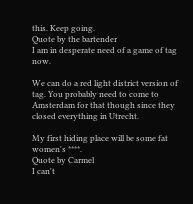this. Keep going.
Quote by the bartender
I am in desperate need of a game of tag now.

We can do a red light district version of tag. You probably need to come to Amsterdam for that though since they closed everything in Utrecht.

My first hiding place will be some fat women's ****.
Quote by Carmel
I can't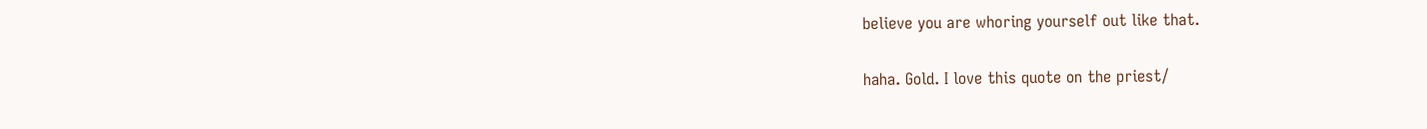believe you are whoring yourself out like that.

haha. Gold. I love this quote on the priest/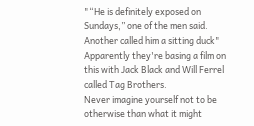"“He is definitely exposed on Sundays,” one of the men said. Another called him a sitting duck"
Apparently they're basing a film on this with Jack Black and Will Ferrel called Tag Brothers.
Never imagine yourself not to be otherwise than what it might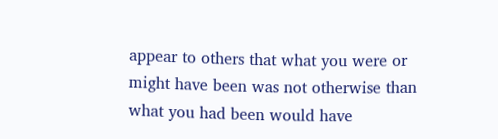appear to others that what you were or might have been was not otherwise than what you had been would have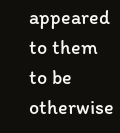appeared to them to be otherwise